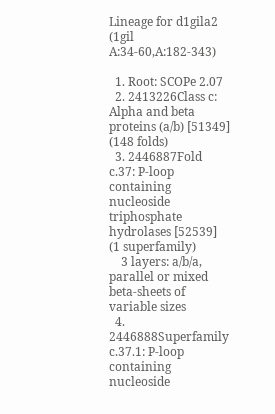Lineage for d1gila2 (1gil A:34-60,A:182-343)

  1. Root: SCOPe 2.07
  2. 2413226Class c: Alpha and beta proteins (a/b) [51349] (148 folds)
  3. 2446887Fold c.37: P-loop containing nucleoside triphosphate hydrolases [52539] (1 superfamily)
    3 layers: a/b/a, parallel or mixed beta-sheets of variable sizes
  4. 2446888Superfamily c.37.1: P-loop containing nucleoside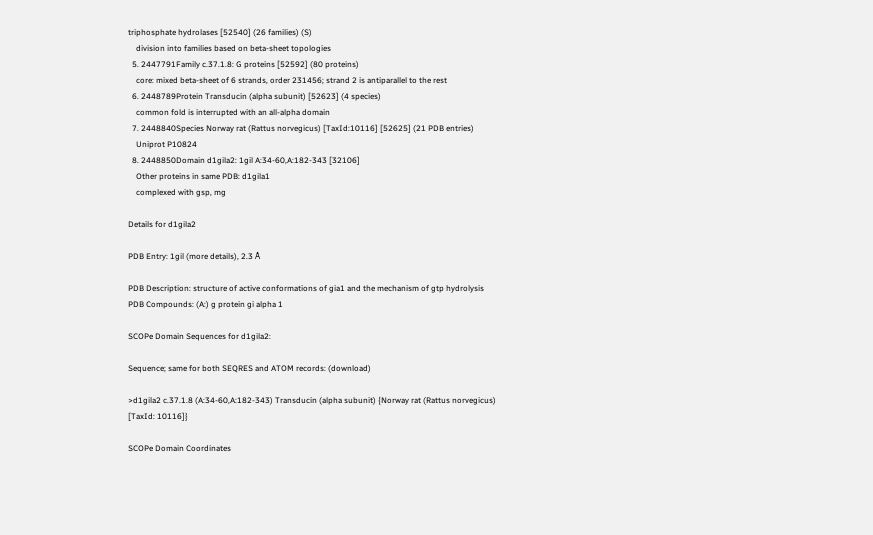triphosphate hydrolases [52540] (26 families) (S)
    division into families based on beta-sheet topologies
  5. 2447791Family c.37.1.8: G proteins [52592] (80 proteins)
    core: mixed beta-sheet of 6 strands, order 231456; strand 2 is antiparallel to the rest
  6. 2448789Protein Transducin (alpha subunit) [52623] (4 species)
    common fold is interrupted with an all-alpha domain
  7. 2448840Species Norway rat (Rattus norvegicus) [TaxId:10116] [52625] (21 PDB entries)
    Uniprot P10824
  8. 2448850Domain d1gila2: 1gil A:34-60,A:182-343 [32106]
    Other proteins in same PDB: d1gila1
    complexed with gsp, mg

Details for d1gila2

PDB Entry: 1gil (more details), 2.3 Å

PDB Description: structure of active conformations of gia1 and the mechanism of gtp hydrolysis
PDB Compounds: (A:) g protein gi alpha 1

SCOPe Domain Sequences for d1gila2:

Sequence; same for both SEQRES and ATOM records: (download)

>d1gila2 c.37.1.8 (A:34-60,A:182-343) Transducin (alpha subunit) {Norway rat (Rattus norvegicus) [TaxId: 10116]}

SCOPe Domain Coordinates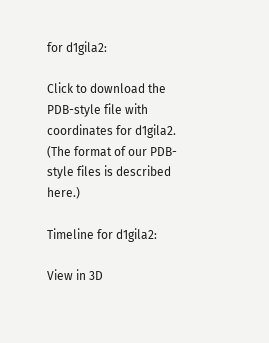for d1gila2:

Click to download the PDB-style file with coordinates for d1gila2.
(The format of our PDB-style files is described here.)

Timeline for d1gila2:

View in 3D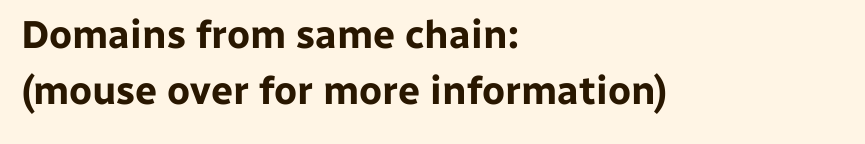Domains from same chain:
(mouse over for more information)